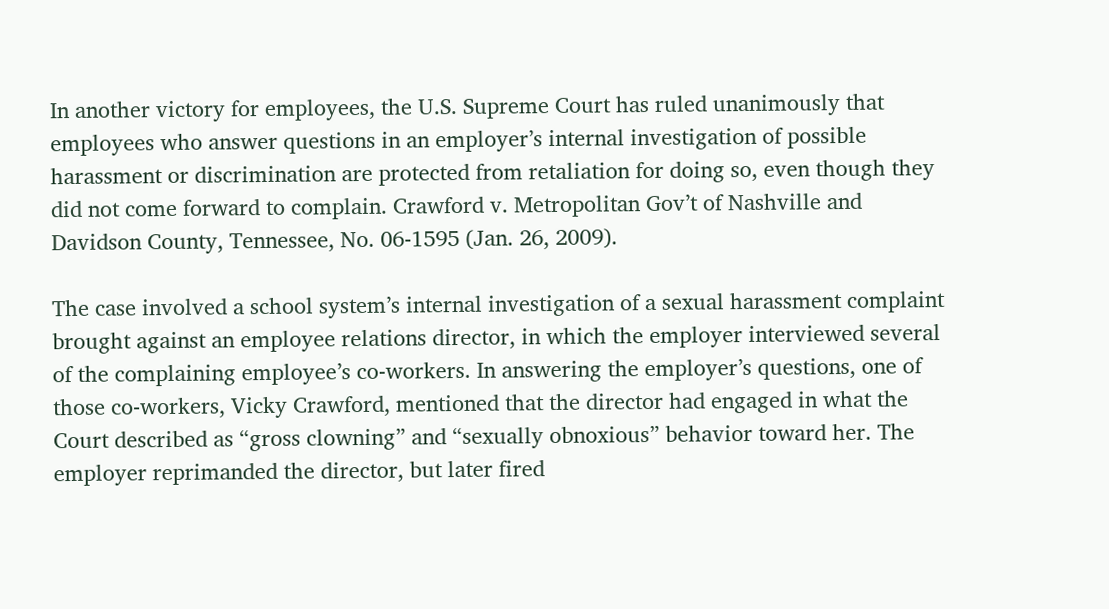In another victory for employees, the U.S. Supreme Court has ruled unanimously that employees who answer questions in an employer’s internal investigation of possible harassment or discrimination are protected from retaliation for doing so, even though they did not come forward to complain. Crawford v. Metropolitan Gov’t of Nashville and Davidson County, Tennessee, No. 06-1595 (Jan. 26, 2009).

The case involved a school system’s internal investigation of a sexual harassment complaint brought against an employee relations director, in which the employer interviewed several of the complaining employee’s co-workers. In answering the employer’s questions, one of those co-workers, Vicky Crawford, mentioned that the director had engaged in what the Court described as “gross clowning” and “sexually obnoxious” behavior toward her. The employer reprimanded the director, but later fired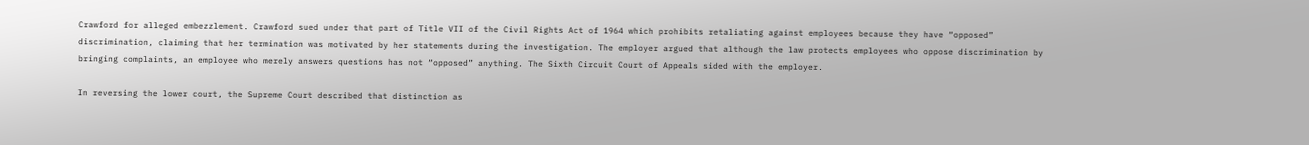Crawford for alleged embezzlement. Crawford sued under that part of Title VII of the Civil Rights Act of 1964 which prohibits retaliating against employees because they have “opposed” discrimination, claiming that her termination was motivated by her statements during the investigation. The employer argued that although the law protects employees who oppose discrimination by bringing complaints, an employee who merely answers questions has not “opposed” anything. The Sixth Circuit Court of Appeals sided with the employer.

In reversing the lower court, the Supreme Court described that distinction as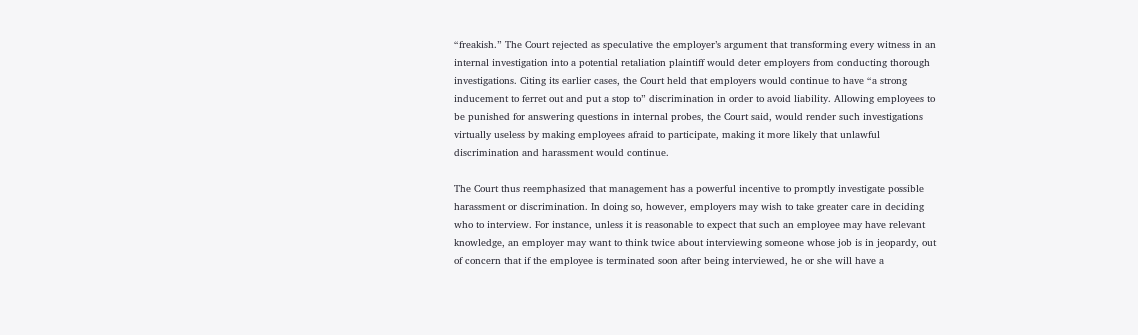“freakish.” The Court rejected as speculative the employer’s argument that transforming every witness in an internal investigation into a potential retaliation plaintiff would deter employers from conducting thorough investigations. Citing its earlier cases, the Court held that employers would continue to have “a strong inducement to ferret out and put a stop to” discrimination in order to avoid liability. Allowing employees to be punished for answering questions in internal probes, the Court said, would render such investigations virtually useless by making employees afraid to participate, making it more likely that unlawful discrimination and harassment would continue.

The Court thus reemphasized that management has a powerful incentive to promptly investigate possible harassment or discrimination. In doing so, however, employers may wish to take greater care in deciding who to interview. For instance, unless it is reasonable to expect that such an employee may have relevant knowledge, an employer may want to think twice about interviewing someone whose job is in jeopardy, out of concern that if the employee is terminated soon after being interviewed, he or she will have a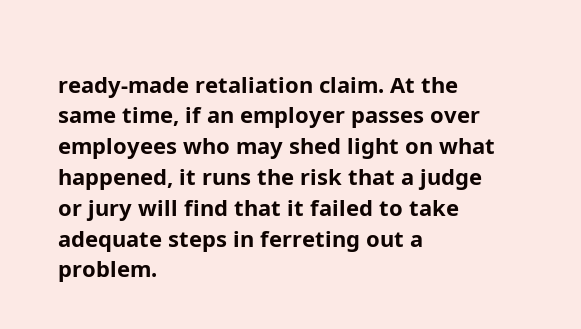ready-made retaliation claim. At the same time, if an employer passes over employees who may shed light on what happened, it runs the risk that a judge or jury will find that it failed to take adequate steps in ferreting out a problem.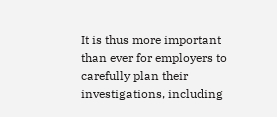It is thus more important than ever for employers to carefully plan their investigations, including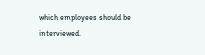which employees should be interviewed.